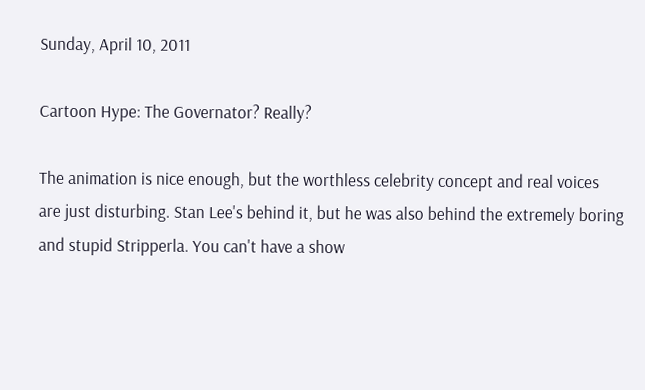Sunday, April 10, 2011

Cartoon Hype: The Governator? Really?

The animation is nice enough, but the worthless celebrity concept and real voices are just disturbing. Stan Lee's behind it, but he was also behind the extremely boring and stupid Stripperla. You can't have a show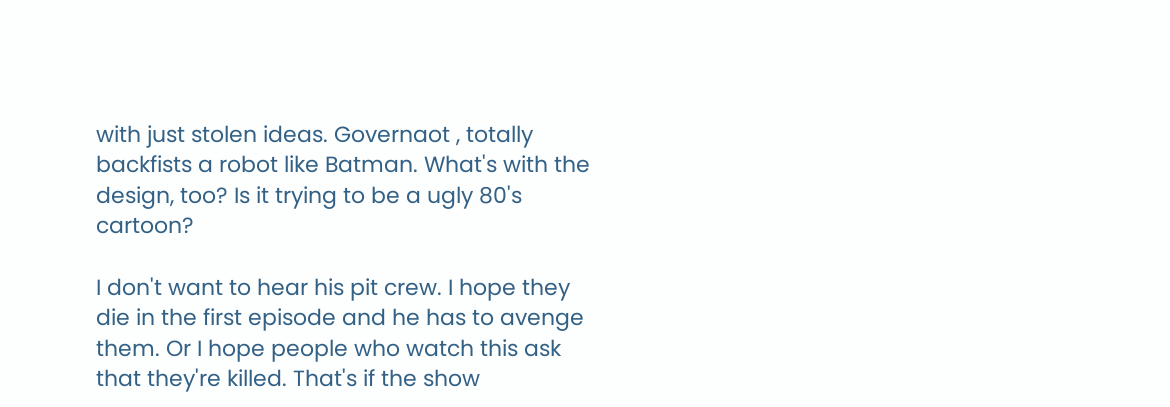with just stolen ideas. Governaot , totally backfists a robot like Batman. What's with the design, too? Is it trying to be a ugly 80's cartoon?

I don't want to hear his pit crew. I hope they die in the first episode and he has to avenge them. Or I hope people who watch this ask that they're killed. That's if the show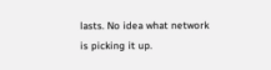lasts. No idea what network is picking it up.